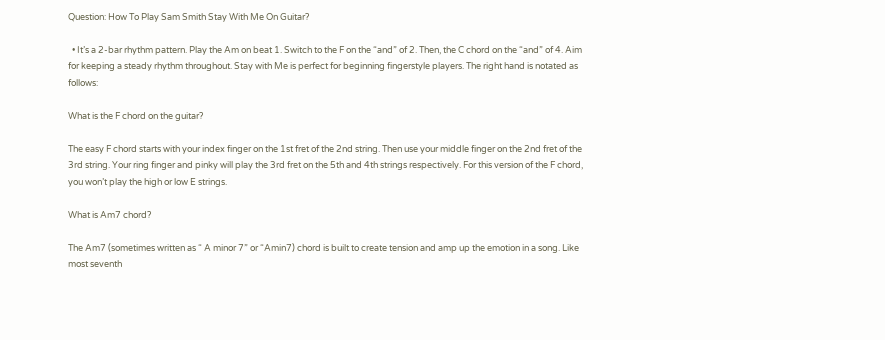Question: How To Play Sam Smith Stay With Me On Guitar?

  • It’s a 2-bar rhythm pattern. Play the Am on beat 1. Switch to the F on the “and” of 2. Then, the C chord on the “and” of 4. Aim for keeping a steady rhythm throughout. Stay with Me is perfect for beginning fingerstyle players. The right hand is notated as follows:

What is the F chord on the guitar?

The easy F chord starts with your index finger on the 1st fret of the 2nd string. Then use your middle finger on the 2nd fret of the 3rd string. Your ring finger and pinky will play the 3rd fret on the 5th and 4th strings respectively. For this version of the F chord, you won’t play the high or low E strings.

What is Am7 chord?

The Am7 (sometimes written as “ A minor 7” or “Amin7) chord is built to create tension and amp up the emotion in a song. Like most seventh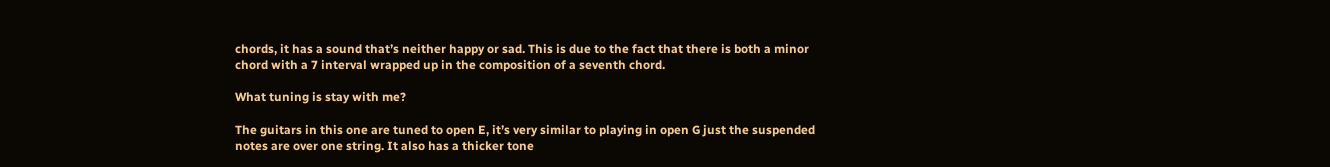chords, it has a sound that’s neither happy or sad. This is due to the fact that there is both a minor chord with a 7 interval wrapped up in the composition of a seventh chord.

What tuning is stay with me?

The guitars in this one are tuned to open E, it’s very similar to playing in open G just the suspended notes are over one string. It also has a thicker tone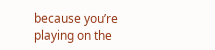because you’re playing on the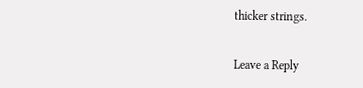thicker strings.

Leave a Reply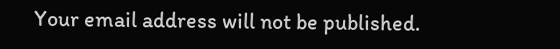Your email address will not be published.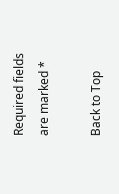Required fields are marked *

Back to Top